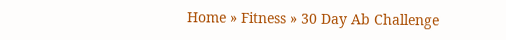Home » Fitness » 30 Day Ab Challenge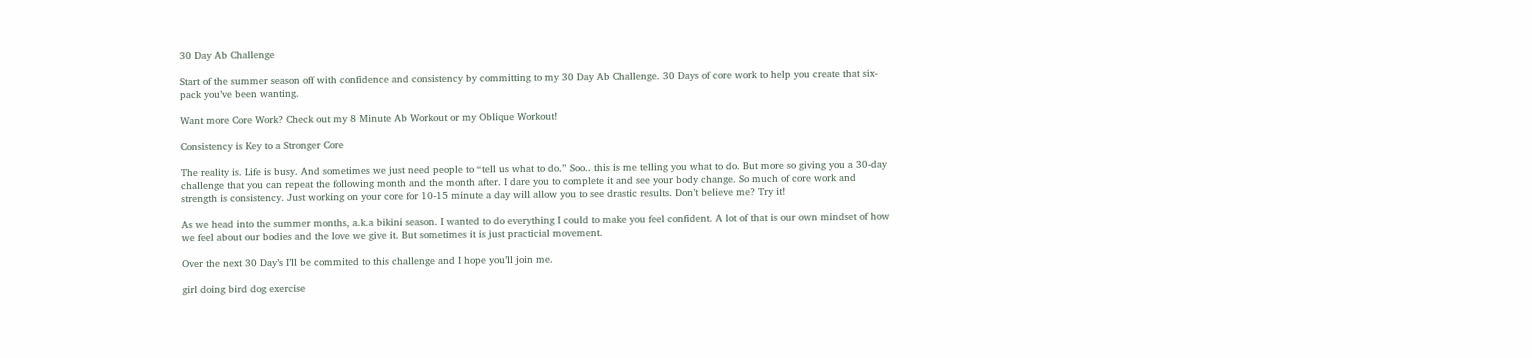30 Day Ab Challenge

Start of the summer season off with confidence and consistency by committing to my 30 Day Ab Challenge. 30 Days of core work to help you create that six-pack you’ve been wanting.

Want more Core Work? Check out my 8 Minute Ab Workout or my Oblique Workout!

Consistency is Key to a Stronger Core

The reality is. Life is busy. And sometimes we just need people to “tell us what to do.” Soo.. this is me telling you what to do. But more so giving you a 30-day challenge that you can repeat the following month and the month after. I dare you to complete it and see your body change. So much of core work and strength is consistency. Just working on your core for 10-15 minute a day will allow you to see drastic results. Don’t believe me? Try it!

As we head into the summer months, a.k.a bikini season. I wanted to do everything I could to make you feel confident. A lot of that is our own mindset of how we feel about our bodies and the love we give it. But sometimes it is just practicial movement.

Over the next 30 Day’s I’ll be commited to this challenge and I hope you’ll join me.

girl doing bird dog exercise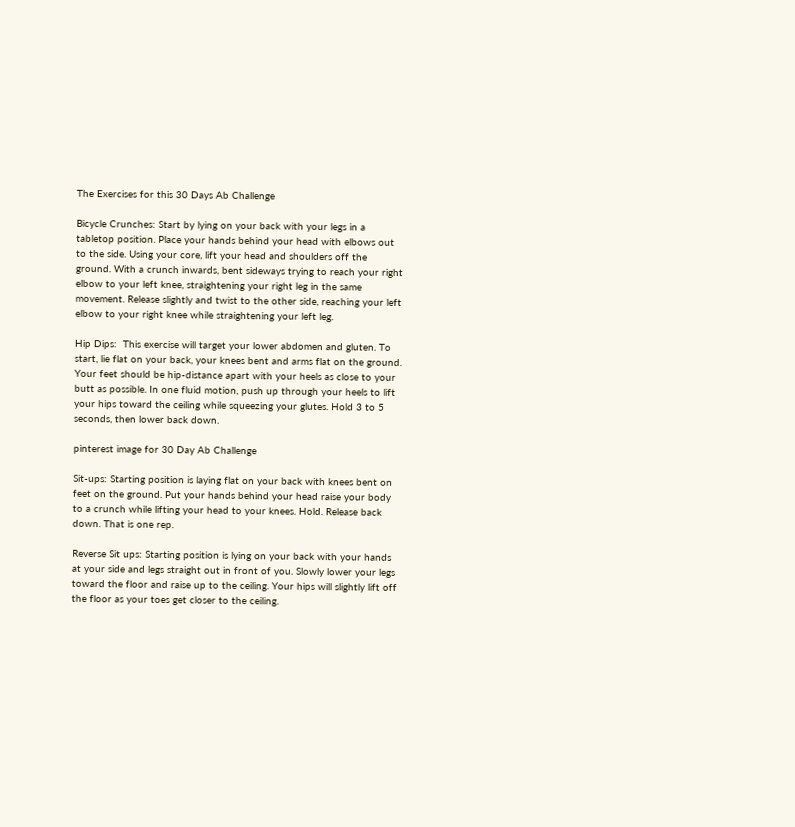The Exercises for this 30 Days Ab Challenge

Bicycle Crunches: Start by lying on your back with your legs in a tabletop position. Place your hands behind your head with elbows out to the side. Using your core, lift your head and shoulders off the ground. With a crunch inwards, bent sideways trying to reach your right elbow to your left knee, straightening your right leg in the same movement. Release slightly and twist to the other side, reaching your left elbow to your right knee while straightening your left leg.

Hip Dips:  This exercise will target your lower abdomen and gluten. To start, lie flat on your back, your knees bent and arms flat on the ground. Your feet should be hip-distance apart with your heels as close to your butt as possible. In one fluid motion, push up through your heels to lift your hips toward the ceiling while squeezing your glutes. Hold 3 to 5 seconds, then lower back down.

pinterest image for 30 Day Ab Challenge

Sit-ups: Starting position is laying flat on your back with knees bent on feet on the ground. Put your hands behind your head raise your body to a crunch while lifting your head to your knees. Hold. Release back down. That is one rep.

Reverse Sit ups: Starting position is lying on your back with your hands at your side and legs straight out in front of you. Slowly lower your legs toward the floor and raise up to the ceiling. Your hips will slightly lift off the floor as your toes get closer to the ceiling.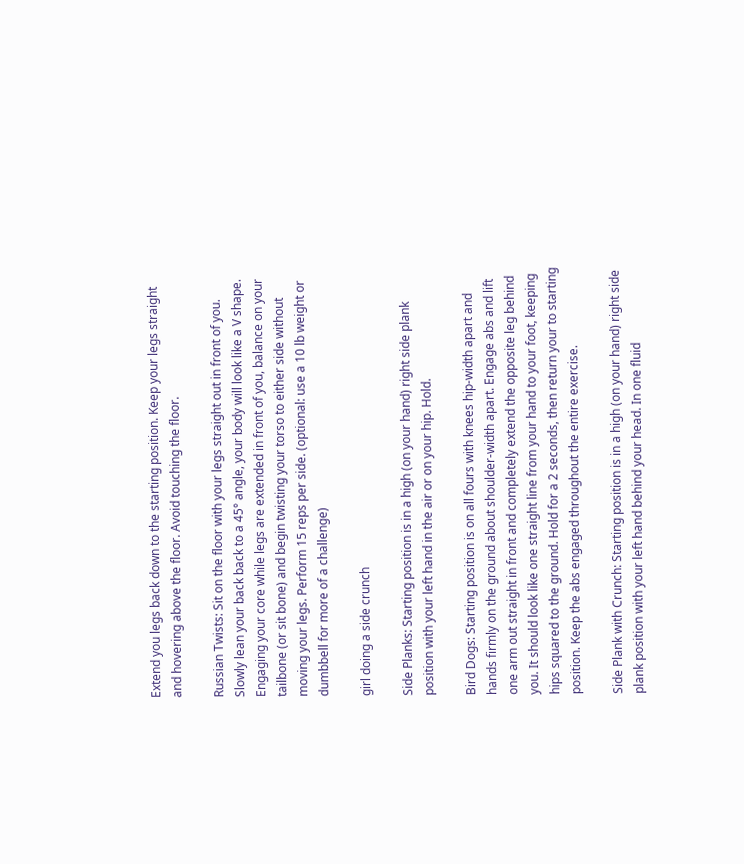Extend you legs back down to the starting position. Keep your legs straight and hovering above the floor. Avoid touching the floor.

Russian Twists: Sit on the floor with your legs straight out in front of you. Slowly lean your back back to a 45° angle, your body will look like a V shape. Engaging your core while legs are extended in front of you, balance on your tailbone (or sit bone) and begin twisting your torso to either side without moving your legs. Perform 15 reps per side. (optional: use a 10 lb weight or dumbbell for more of a challenge)

girl doing a side crunch

Side Planks: Starting position is in a high (on your hand) right side plank position with your left hand in the air or on your hip. Hold.

Bird Dogs: Starting position is on all fours with knees hip-width apart and hands firmly on the ground about shoulder-width apart. Engage abs and lift one arm out straight in front and completely extend the opposite leg behind you. It should look like one straight line from your hand to your foot, keeping hips squared to the ground. Hold for a 2 seconds, then return your to starting position. Keep the abs engaged throughout the entire exercise.

Side Plank with Crunch: Starting position is in a high (on your hand) right side plank position with your left hand behind your head. In one fluid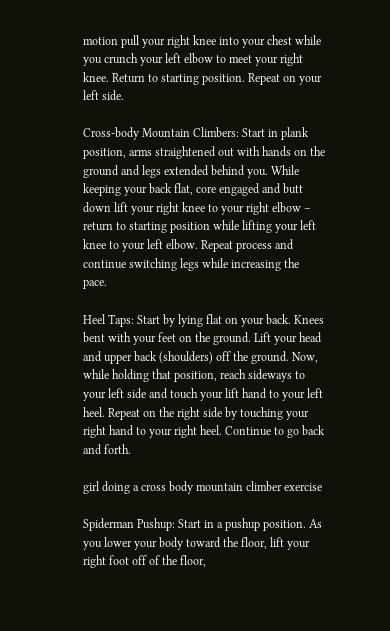motion pull your right knee into your chest while you crunch your left elbow to meet your right knee. Return to starting position. Repeat on your left side.

Cross-body Mountain Climbers: Start in plank position, arms straightened out with hands on the ground and legs extended behind you. While keeping your back flat, core engaged and butt down lift your right knee to your right elbow – return to starting position while lifting your left knee to your left elbow. Repeat process and continue switching legs while increasing the pace.

Heel Taps: Start by lying flat on your back. Knees bent with your feet on the ground. Lift your head and upper back (shoulders) off the ground. Now, while holding that position, reach sideways to your left side and touch your lift hand to your left heel. Repeat on the right side by touching your right hand to your right heel. Continue to go back and forth.

girl doing a cross body mountain climber exercise

Spiderman Pushup: Start in a pushup position. As you lower your body toward the floor, lift your right foot off of the floor,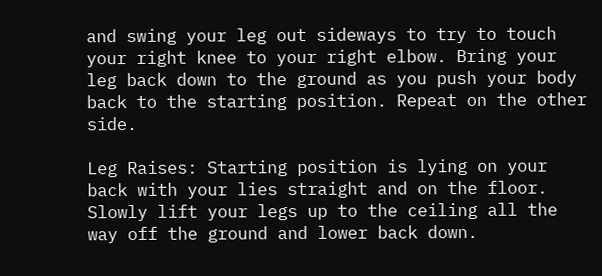and swing your leg out sideways to try to touch your right knee to your right elbow. Bring your leg back down to the ground as you push your body back to the starting position. Repeat on the other side.

Leg Raises: Starting position is lying on your back with your lies straight and on the floor. Slowly lift your legs up to the ceiling all the way off the ground and lower back down.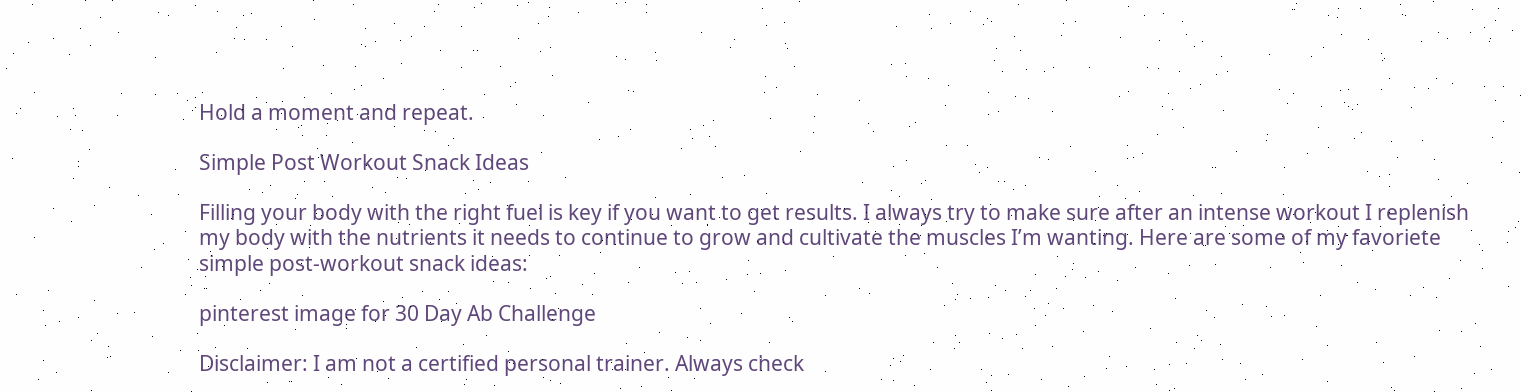Hold a moment and repeat.

Simple Post Workout Snack Ideas

Filling your body with the right fuel is key if you want to get results. I always try to make sure after an intense workout I replenish my body with the nutrients it needs to continue to grow and cultivate the muscles I’m wanting. Here are some of my favoriete simple post-workout snack ideas:

pinterest image for 30 Day Ab Challenge

Disclaimer: I am not a certified personal trainer. Always check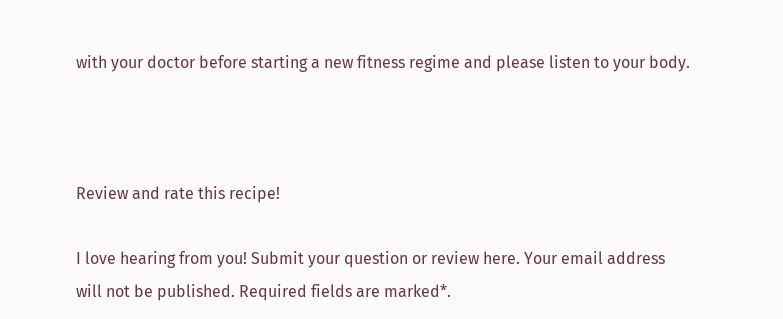with your doctor before starting a new fitness regime and please listen to your body.



Review and rate this recipe!

I love hearing from you! Submit your question or review here. Your email address will not be published. Required fields are marked*.